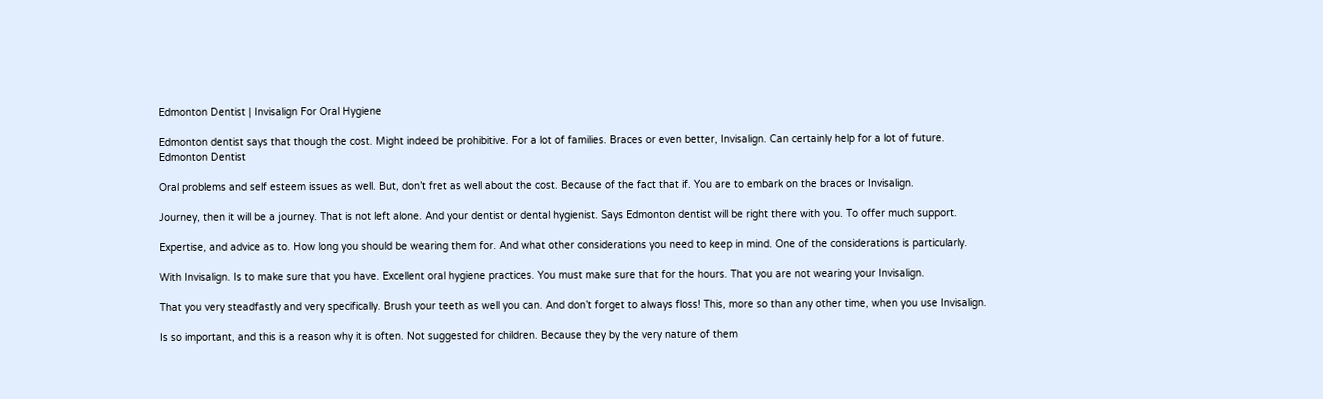Edmonton Dentist | Invisalign For Oral Hygiene

Edmonton dentist says that though the cost. Might indeed be prohibitive. For a lot of families. Braces or even better, Invisalign. Can certainly help for a lot of future.
Edmonton Dentist

Oral problems and self esteem issues as well. But, don’t fret as well about the cost. Because of the fact that if. You are to embark on the braces or Invisalign.

Journey, then it will be a journey. That is not left alone. And your dentist or dental hygienist. Says Edmonton dentist will be right there with you. To offer much support.

Expertise, and advice as to. How long you should be wearing them for. And what other considerations you need to keep in mind. One of the considerations is particularly.

With Invisalign. Is to make sure that you have. Excellent oral hygiene practices. You must make sure that for the hours. That you are not wearing your Invisalign.

That you very steadfastly and very specifically. Brush your teeth as well you can. And don’t forget to always floss! This, more so than any other time, when you use Invisalign.

Is so important, and this is a reason why it is often. Not suggested for children. Because they by the very nature of them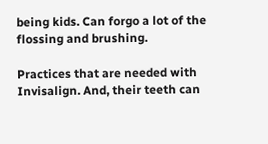being kids. Can forgo a lot of the flossing and brushing.

Practices that are needed with Invisalign. And, their teeth can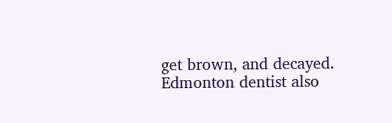get brown, and decayed. Edmonton dentist also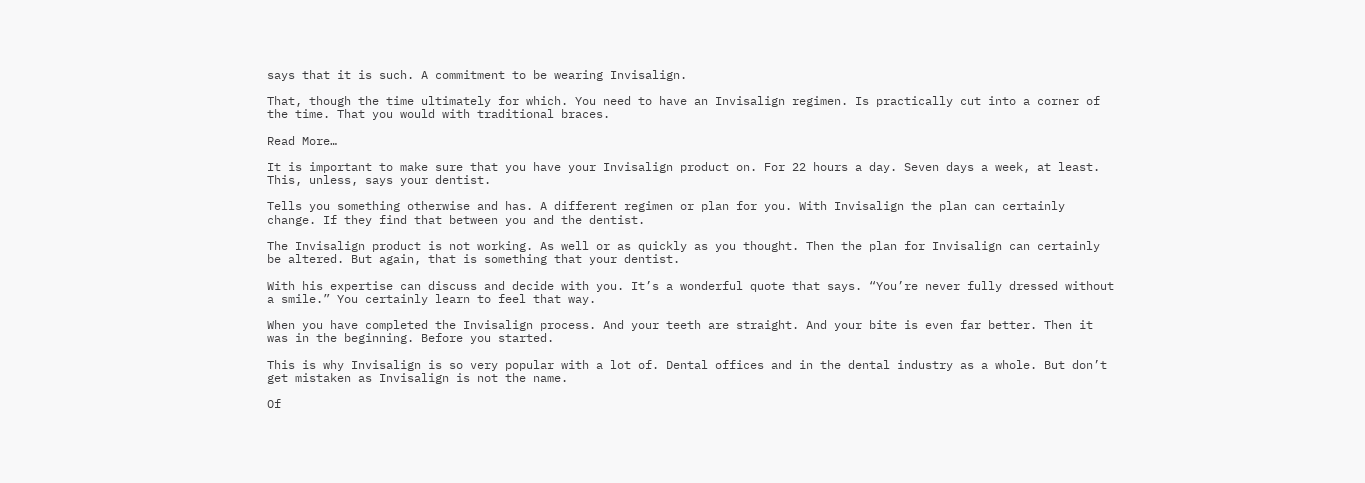says that it is such. A commitment to be wearing Invisalign.

That, though the time ultimately for which. You need to have an Invisalign regimen. Is practically cut into a corner of the time. That you would with traditional braces.

Read More…

It is important to make sure that you have your Invisalign product on. For 22 hours a day. Seven days a week, at least. This, unless, says your dentist.

Tells you something otherwise and has. A different regimen or plan for you. With Invisalign the plan can certainly change. If they find that between you and the dentist.

The Invisalign product is not working. As well or as quickly as you thought. Then the plan for Invisalign can certainly be altered. But again, that is something that your dentist.

With his expertise can discuss and decide with you. It’s a wonderful quote that says. “You’re never fully dressed without a smile.” You certainly learn to feel that way.

When you have completed the Invisalign process. And your teeth are straight. And your bite is even far better. Then it was in the beginning. Before you started.

This is why Invisalign is so very popular with a lot of. Dental offices and in the dental industry as a whole. But don’t get mistaken as Invisalign is not the name.

Of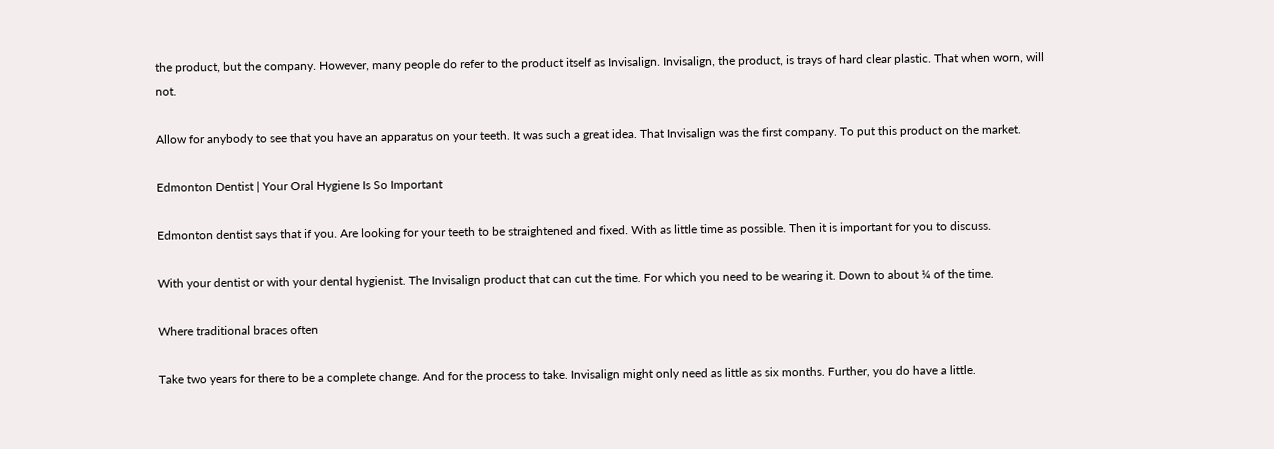the product, but the company. However, many people do refer to the product itself as Invisalign. Invisalign, the product, is trays of hard clear plastic. That when worn, will not.

Allow for anybody to see that you have an apparatus on your teeth. It was such a great idea. That Invisalign was the first company. To put this product on the market.

Edmonton Dentist | Your Oral Hygiene Is So Important

Edmonton dentist says that if you. Are looking for your teeth to be straightened and fixed. With as little time as possible. Then it is important for you to discuss.

With your dentist or with your dental hygienist. The Invisalign product that can cut the time. For which you need to be wearing it. Down to about ¼ of the time.

Where traditional braces often

Take two years for there to be a complete change. And for the process to take. Invisalign might only need as little as six months. Further, you do have a little.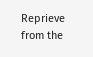Reprieve from the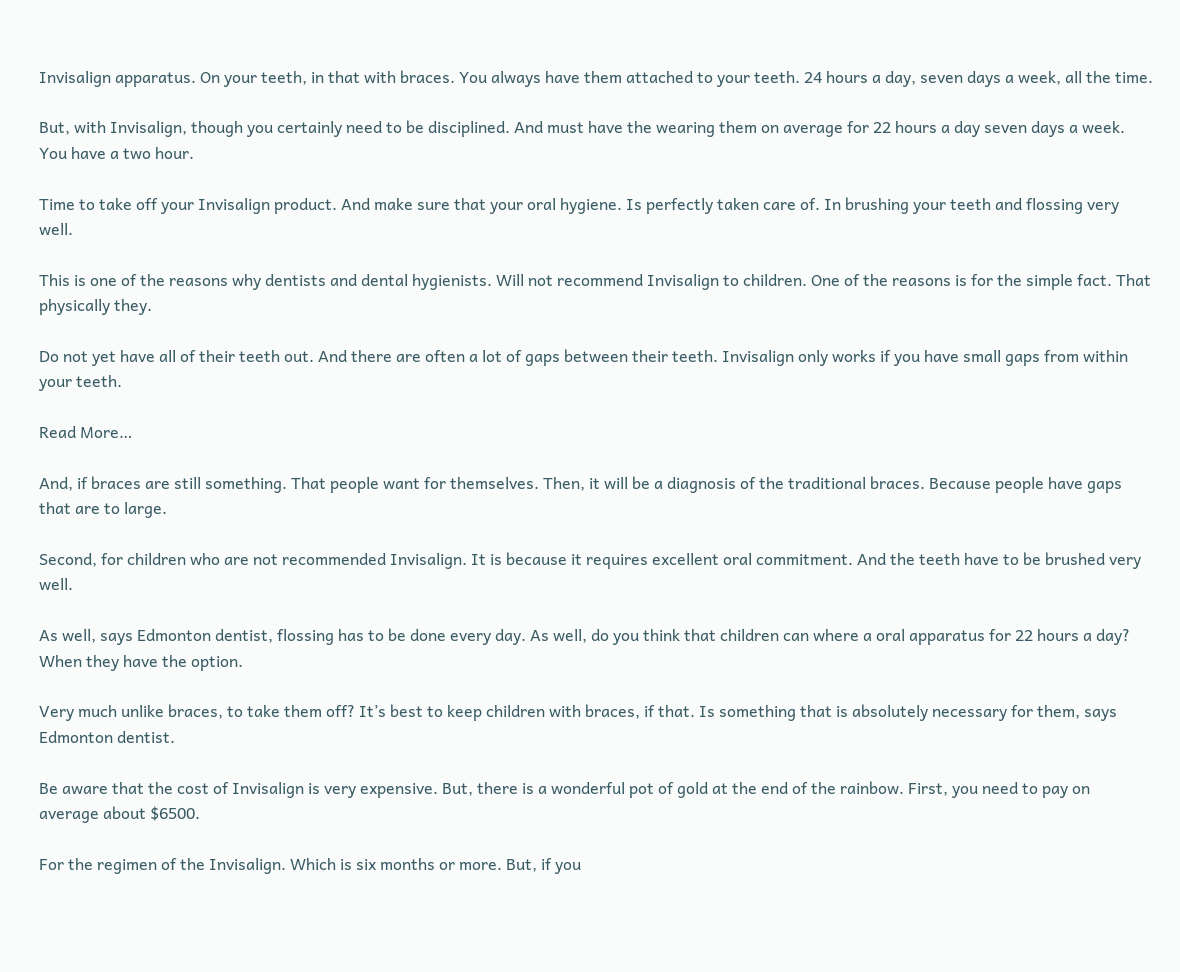Invisalign apparatus. On your teeth, in that with braces. You always have them attached to your teeth. 24 hours a day, seven days a week, all the time.

But, with Invisalign, though you certainly need to be disciplined. And must have the wearing them on average for 22 hours a day seven days a week. You have a two hour.

Time to take off your Invisalign product. And make sure that your oral hygiene. Is perfectly taken care of. In brushing your teeth and flossing very well.

This is one of the reasons why dentists and dental hygienists. Will not recommend Invisalign to children. One of the reasons is for the simple fact. That physically they.

Do not yet have all of their teeth out. And there are often a lot of gaps between their teeth. Invisalign only works if you have small gaps from within your teeth.

Read More…

And, if braces are still something. That people want for themselves. Then, it will be a diagnosis of the traditional braces. Because people have gaps that are to large.

Second, for children who are not recommended Invisalign. It is because it requires excellent oral commitment. And the teeth have to be brushed very well.

As well, says Edmonton dentist, flossing has to be done every day. As well, do you think that children can where a oral apparatus for 22 hours a day? When they have the option.

Very much unlike braces, to take them off? It’s best to keep children with braces, if that. Is something that is absolutely necessary for them, says Edmonton dentist.

Be aware that the cost of Invisalign is very expensive. But, there is a wonderful pot of gold at the end of the rainbow. First, you need to pay on average about $6500.

For the regimen of the Invisalign. Which is six months or more. But, if you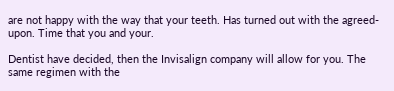are not happy with the way that your teeth. Has turned out with the agreed-upon. Time that you and your.

Dentist have decided, then the Invisalign company will allow for you. The same regimen with the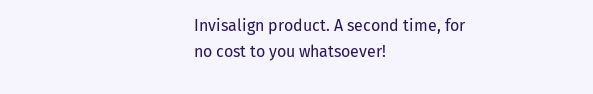Invisalign product. A second time, for no cost to you whatsoever!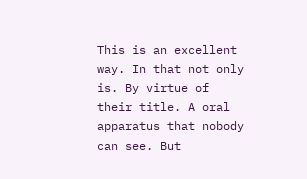This is an excellent way. In that not only is. By virtue of their title. A oral apparatus that nobody can see. But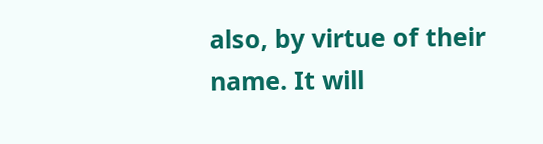also, by virtue of their name. It will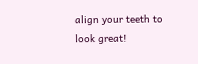align your teeth to look great!